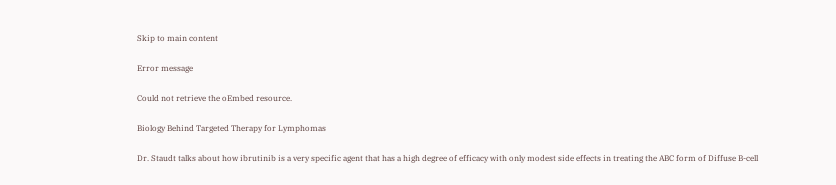Skip to main content

Error message

Could not retrieve the oEmbed resource.

Biology Behind Targeted Therapy for Lymphomas

Dr. Staudt talks about how ibrutinib is a very specific agent that has a high degree of efficacy with only modest side effects in treating the ABC form of Diffuse B-cell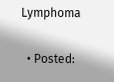Lymphoma

  • Posted: